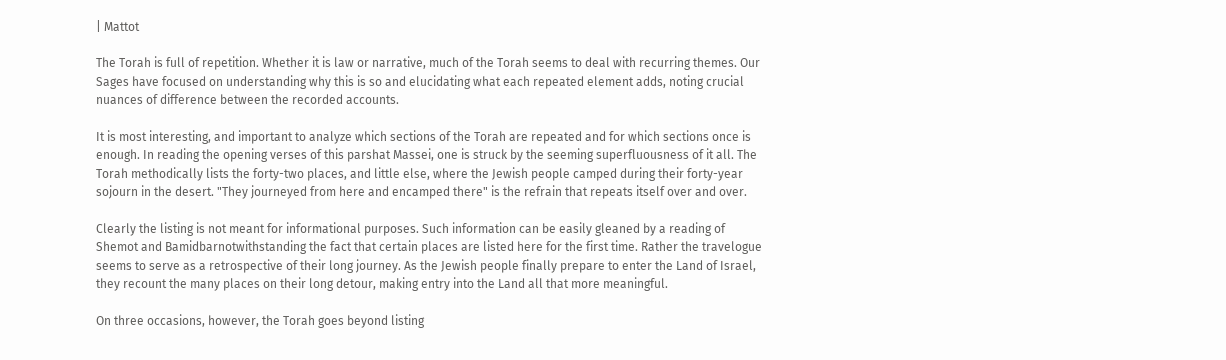| Mattot

The Torah is full of repetition. Whether it is law or narrative, much of the Torah seems to deal with recurring themes. Our Sages have focused on understanding why this is so and elucidating what each repeated element adds, noting crucial nuances of difference between the recorded accounts.

It is most interesting, and important to analyze which sections of the Torah are repeated and for which sections once is enough. In reading the opening verses of this parshat Massei, one is struck by the seeming superfluousness of it all. The Torah methodically lists the forty-two places, and little else, where the Jewish people camped during their forty-year sojourn in the desert. "They journeyed from here and encamped there" is the refrain that repeats itself over and over.

Clearly the listing is not meant for informational purposes. Such information can be easily gleaned by a reading of Shemot and Bamidbarnotwithstanding the fact that certain places are listed here for the first time. Rather the travelogue seems to serve as a retrospective of their long journey. As the Jewish people finally prepare to enter the Land of Israel, they recount the many places on their long detour, making entry into the Land all that more meaningful.

On three occasions, however, the Torah goes beyond listing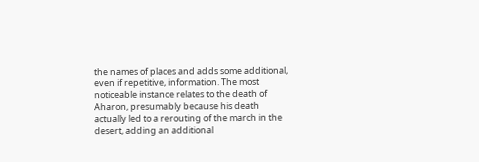the names of places and adds some additional, even if repetitive, information. The most noticeable instance relates to the death of Aharon, presumably because his death actually led to a rerouting of the march in the desert, adding an additional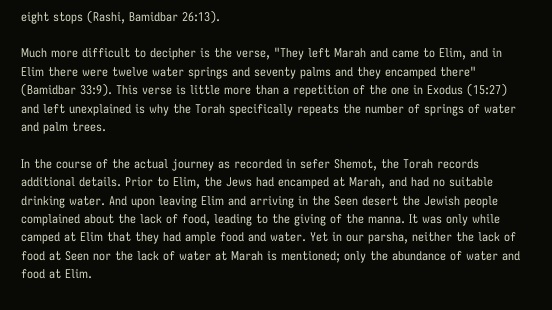eight stops (Rashi, Bamidbar 26:13).

Much more difficult to decipher is the verse, "They left Marah and came to Elim, and in Elim there were twelve water springs and seventy palms and they encamped there" (Bamidbar 33:9). This verse is little more than a repetition of the one in Exodus (15:27) and left unexplained is why the Torah specifically repeats the number of springs of water and palm trees.

In the course of the actual journey as recorded in sefer Shemot, the Torah records additional details. Prior to Elim, the Jews had encamped at Marah, and had no suitable drinking water. And upon leaving Elim and arriving in the Seen desert the Jewish people complained about the lack of food, leading to the giving of the manna. It was only while camped at Elim that they had ample food and water. Yet in our parsha, neither the lack of food at Seen nor the lack of water at Marah is mentioned; only the abundance of water and food at Elim.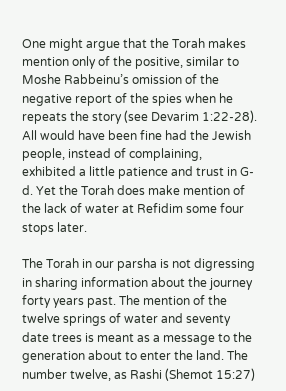One might argue that the Torah makes mention only of the positive, similar to Moshe Rabbeinu’s omission of the negative report of the spies when he repeats the story (see Devarim 1:22-28). All would have been fine had the Jewish people, instead of complaining, exhibited a little patience and trust in G-d. Yet the Torah does make mention of the lack of water at Refidim some four stops later.

The Torah in our parsha is not digressing in sharing information about the journey forty years past. The mention of the twelve springs of water and seventy date trees is meant as a message to the generation about to enter the land. The number twelve, as Rashi (Shemot 15:27)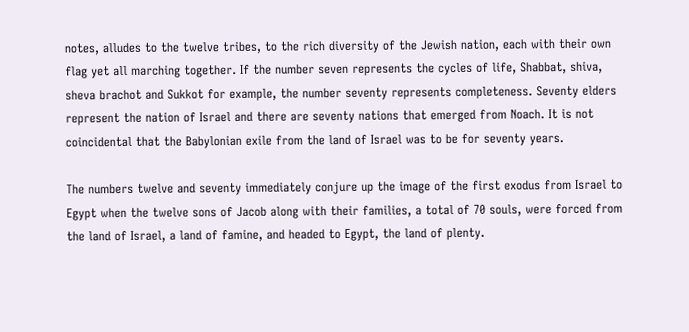notes, alludes to the twelve tribes, to the rich diversity of the Jewish nation, each with their own flag yet all marching together. If the number seven represents the cycles of life, Shabbat, shiva, sheva brachot and Sukkot for example, the number seventy represents completeness. Seventy elders represent the nation of Israel and there are seventy nations that emerged from Noach. It is not coincidental that the Babylonian exile from the land of Israel was to be for seventy years.

The numbers twelve and seventy immediately conjure up the image of the first exodus from Israel to Egypt when the twelve sons of Jacob along with their families, a total of 70 souls, were forced from the land of Israel, a land of famine, and headed to Egypt, the land of plenty.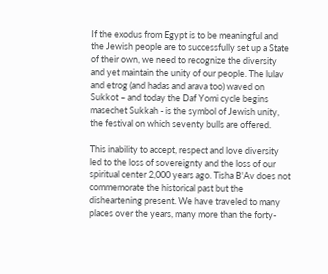If the exodus from Egypt is to be meaningful and the Jewish people are to successfully set up a State of their own, we need to recognize the diversity and yet maintain the unity of our people. The lulav and etrog (and hadas and arava too) waved on Sukkot – and today the Daf Yomi cycle begins masechet Sukkah - is the symbol of Jewish unity, the festival on which seventy bulls are offered.

This inability to accept, respect and love diversity led to the loss of sovereignty and the loss of our spiritual center 2,000 years ago. Tisha B'Av does not commemorate the historical past but the disheartening present. We have traveled to many places over the years, many more than the forty-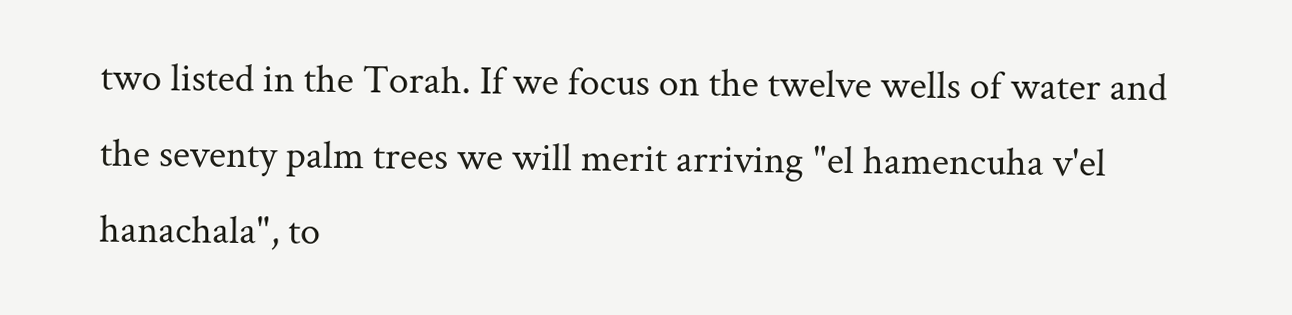two listed in the Torah. If we focus on the twelve wells of water and the seventy palm trees we will merit arriving "el hamencuha v'el hanachala", to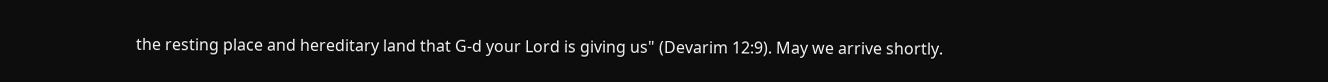the resting place and hereditary land that G-d your Lord is giving us" (Devarim 12:9). May we arrive shortly.